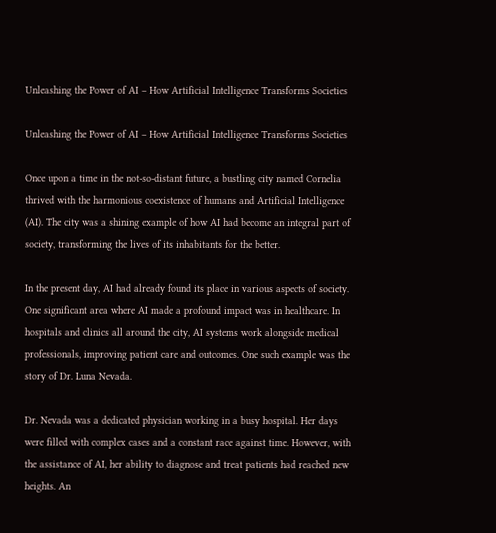Unleashing the Power of AI – How Artificial Intelligence Transforms Societies

Unleashing the Power of AI – How Artificial Intelligence Transforms Societies

Once upon a time in the not-so-distant future, a bustling city named Cornelia thrived with the harmonious coexistence of humans and Artificial Intelligence (AI). The city was a shining example of how AI had become an integral part of society, transforming the lives of its inhabitants for the better.

In the present day, AI had already found its place in various aspects of society. One significant area where AI made a profound impact was in healthcare. In hospitals and clinics all around the city, AI systems work alongside medical professionals, improving patient care and outcomes. One such example was the story of Dr. Luna Nevada.

Dr. Nevada was a dedicated physician working in a busy hospital. Her days were filled with complex cases and a constant race against time. However, with the assistance of AI, her ability to diagnose and treat patients had reached new heights. An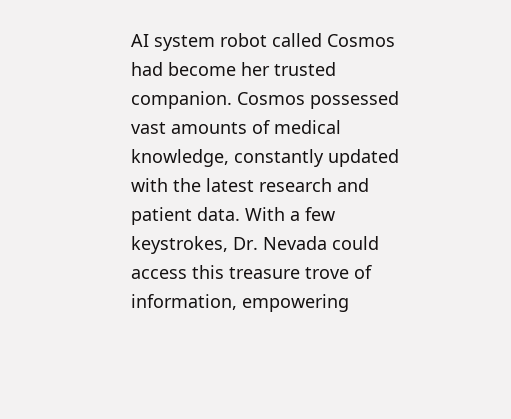AI system robot called Cosmos had become her trusted companion. Cosmos possessed vast amounts of medical knowledge, constantly updated with the latest research and patient data. With a few keystrokes, Dr. Nevada could access this treasure trove of information, empowering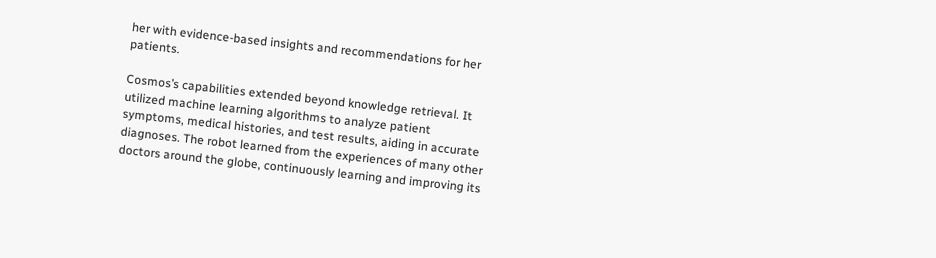her with evidence-based insights and recommendations for her patients.

Cosmos’s capabilities extended beyond knowledge retrieval. It utilized machine learning algorithms to analyze patient symptoms, medical histories, and test results, aiding in accurate diagnoses. The robot learned from the experiences of many other doctors around the globe, continuously learning and improving its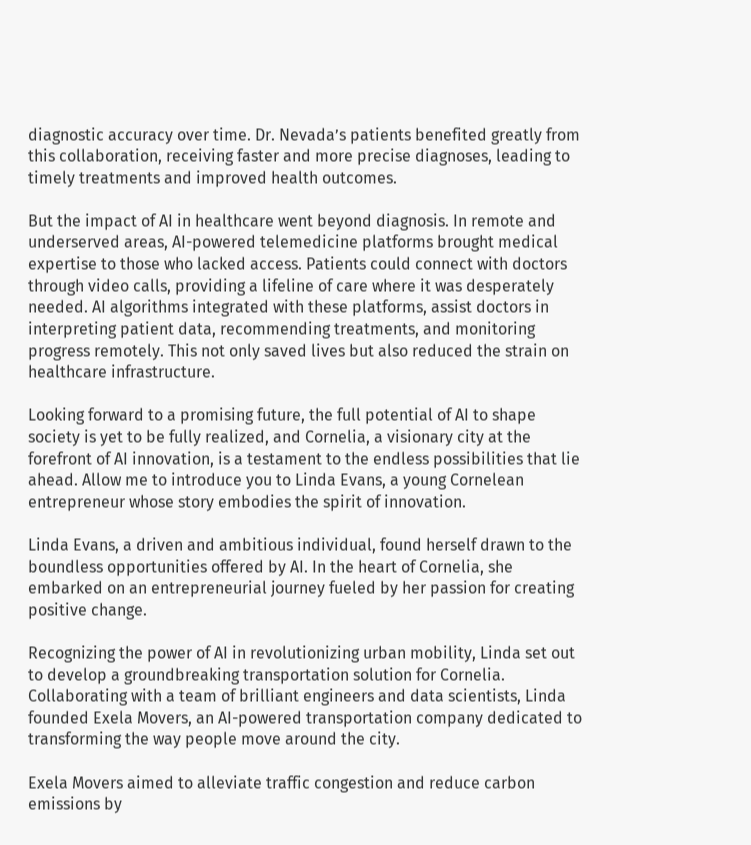diagnostic accuracy over time. Dr. Nevada’s patients benefited greatly from this collaboration, receiving faster and more precise diagnoses, leading to timely treatments and improved health outcomes.

But the impact of AI in healthcare went beyond diagnosis. In remote and underserved areas, AI-powered telemedicine platforms brought medical expertise to those who lacked access. Patients could connect with doctors through video calls, providing a lifeline of care where it was desperately needed. AI algorithms integrated with these platforms, assist doctors in interpreting patient data, recommending treatments, and monitoring progress remotely. This not only saved lives but also reduced the strain on healthcare infrastructure.

Looking forward to a promising future, the full potential of AI to shape society is yet to be fully realized, and Cornelia, a visionary city at the forefront of AI innovation, is a testament to the endless possibilities that lie ahead. Allow me to introduce you to Linda Evans, a young Cornelean entrepreneur whose story embodies the spirit of innovation.

Linda Evans, a driven and ambitious individual, found herself drawn to the boundless opportunities offered by AI. In the heart of Cornelia, she embarked on an entrepreneurial journey fueled by her passion for creating positive change.

Recognizing the power of AI in revolutionizing urban mobility, Linda set out to develop a groundbreaking transportation solution for Cornelia. Collaborating with a team of brilliant engineers and data scientists, Linda founded Exela Movers, an AI-powered transportation company dedicated to transforming the way people move around the city.

Exela Movers aimed to alleviate traffic congestion and reduce carbon emissions by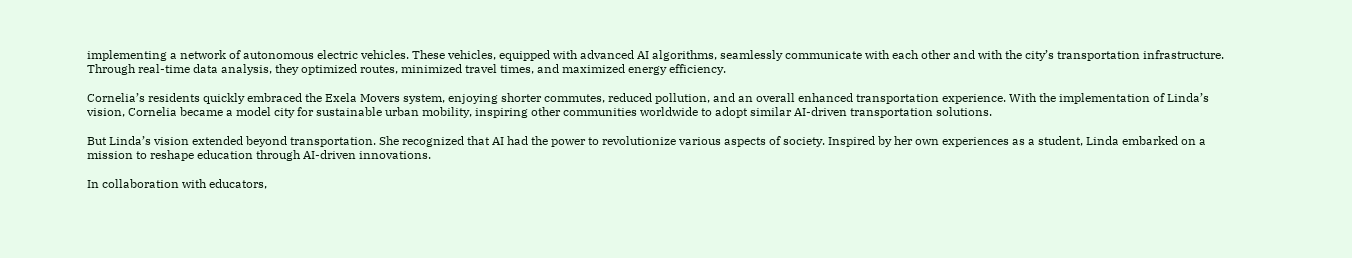implementing a network of autonomous electric vehicles. These vehicles, equipped with advanced AI algorithms, seamlessly communicate with each other and with the city’s transportation infrastructure. Through real-time data analysis, they optimized routes, minimized travel times, and maximized energy efficiency.

Cornelia’s residents quickly embraced the Exela Movers system, enjoying shorter commutes, reduced pollution, and an overall enhanced transportation experience. With the implementation of Linda’s vision, Cornelia became a model city for sustainable urban mobility, inspiring other communities worldwide to adopt similar AI-driven transportation solutions.

But Linda’s vision extended beyond transportation. She recognized that AI had the power to revolutionize various aspects of society. Inspired by her own experiences as a student, Linda embarked on a mission to reshape education through AI-driven innovations.

In collaboration with educators,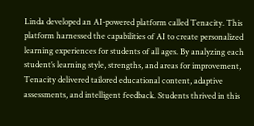Linda developed an AI-powered platform called Tenacity. This platform harnessed the capabilities of AI to create personalized learning experiences for students of all ages. By analyzing each student’s learning style, strengths, and areas for improvement, Tenacity delivered tailored educational content, adaptive assessments, and intelligent feedback. Students thrived in this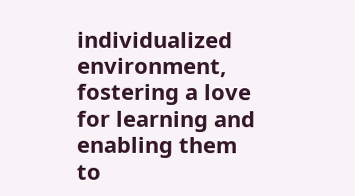individualized environment, fostering a love for learning and enabling them to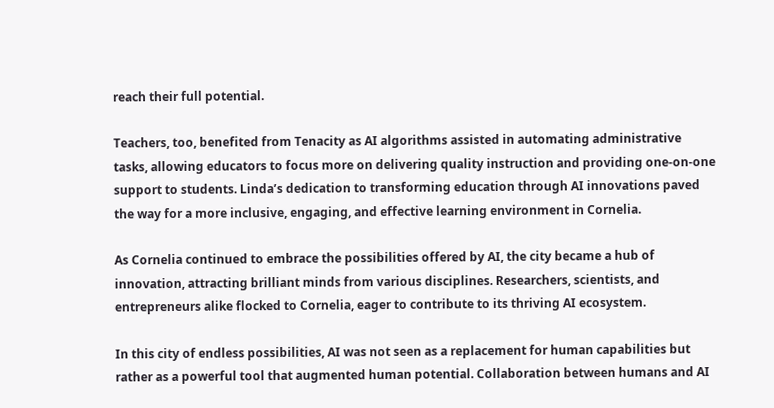reach their full potential.

Teachers, too, benefited from Tenacity as AI algorithms assisted in automating administrative tasks, allowing educators to focus more on delivering quality instruction and providing one-on-one support to students. Linda’s dedication to transforming education through AI innovations paved the way for a more inclusive, engaging, and effective learning environment in Cornelia.

As Cornelia continued to embrace the possibilities offered by AI, the city became a hub of innovation, attracting brilliant minds from various disciplines. Researchers, scientists, and entrepreneurs alike flocked to Cornelia, eager to contribute to its thriving AI ecosystem.

In this city of endless possibilities, AI was not seen as a replacement for human capabilities but rather as a powerful tool that augmented human potential. Collaboration between humans and AI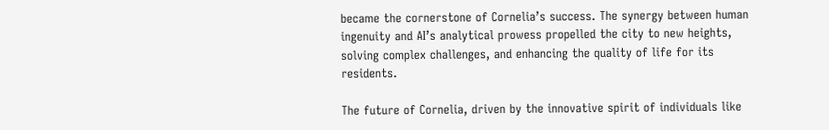became the cornerstone of Cornelia’s success. The synergy between human ingenuity and AI’s analytical prowess propelled the city to new heights, solving complex challenges, and enhancing the quality of life for its residents.

The future of Cornelia, driven by the innovative spirit of individuals like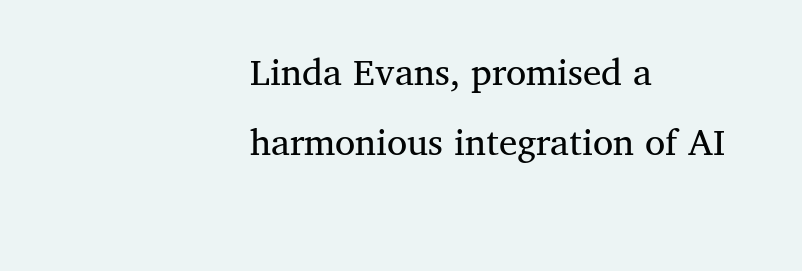Linda Evans, promised a harmonious integration of AI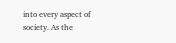into every aspect of society. As the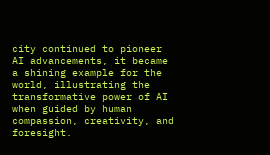city continued to pioneer AI advancements, it became a shining example for the world, illustrating the transformative power of AI when guided by human compassion, creativity, and foresight.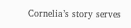Cornelia’s story serves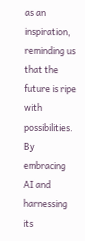as an inspiration, reminding us that the future is ripe with possibilities. By embracing AI and harnessing its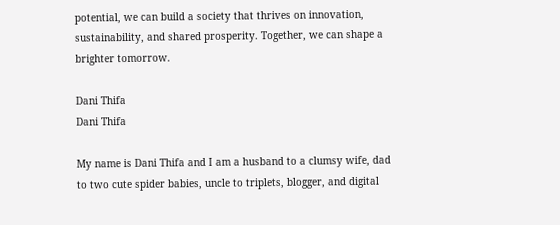potential, we can build a society that thrives on innovation, sustainability, and shared prosperity. Together, we can shape a brighter tomorrow.

Dani Thifa
Dani Thifa

My name is Dani Thifa and I am a husband to a clumsy wife, dad to two cute spider babies, uncle to triplets, blogger, and digital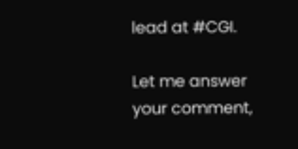lead at #CGI.

Let me answer your comment,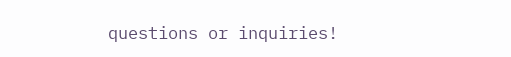questions or inquiries!